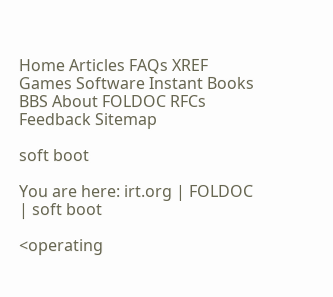Home Articles FAQs XREF Games Software Instant Books BBS About FOLDOC RFCs Feedback Sitemap

soft boot

You are here: irt.org | FOLDOC | soft boot

<operating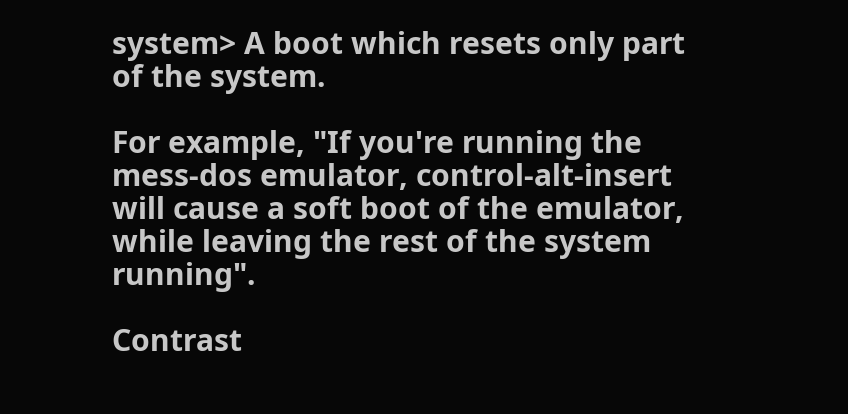system> A boot which resets only part of the system.

For example, "If you're running the mess-dos emulator, control-alt-insert will cause a soft boot of the emulator, while leaving the rest of the system running".

Contrast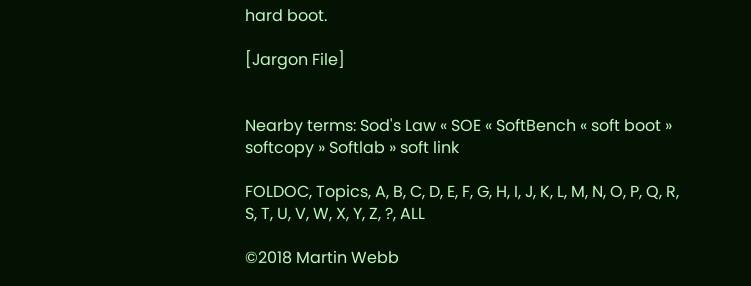hard boot.

[Jargon File]


Nearby terms: Sod's Law « SOE « SoftBench « soft boot » softcopy » Softlab » soft link

FOLDOC, Topics, A, B, C, D, E, F, G, H, I, J, K, L, M, N, O, P, Q, R, S, T, U, V, W, X, Y, Z, ?, ALL

©2018 Martin Webb